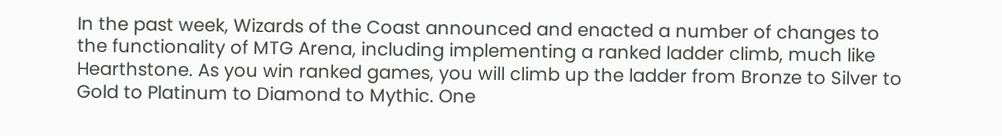In the past week, Wizards of the Coast announced and enacted a number of changes to the functionality of MTG Arena, including implementing a ranked ladder climb, much like Hearthstone. As you win ranked games, you will climb up the ladder from Bronze to Silver to Gold to Platinum to Diamond to Mythic. One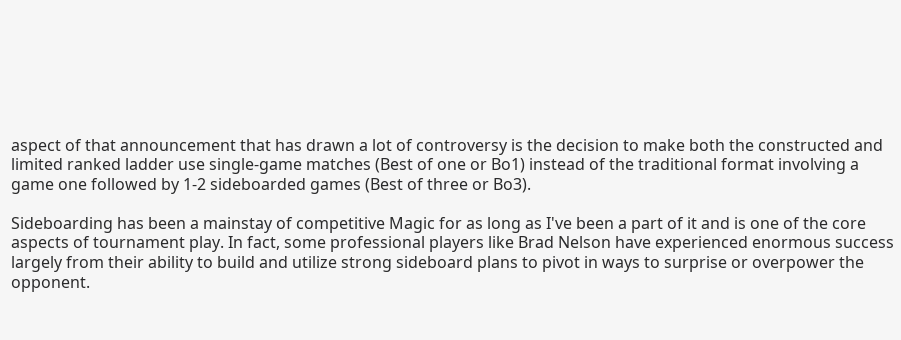aspect of that announcement that has drawn a lot of controversy is the decision to make both the constructed and limited ranked ladder use single-game matches (Best of one or Bo1) instead of the traditional format involving a game one followed by 1-2 sideboarded games (Best of three or Bo3).

Sideboarding has been a mainstay of competitive Magic for as long as I've been a part of it and is one of the core aspects of tournament play. In fact, some professional players like Brad Nelson have experienced enormous success largely from their ability to build and utilize strong sideboard plans to pivot in ways to surprise or overpower the opponent.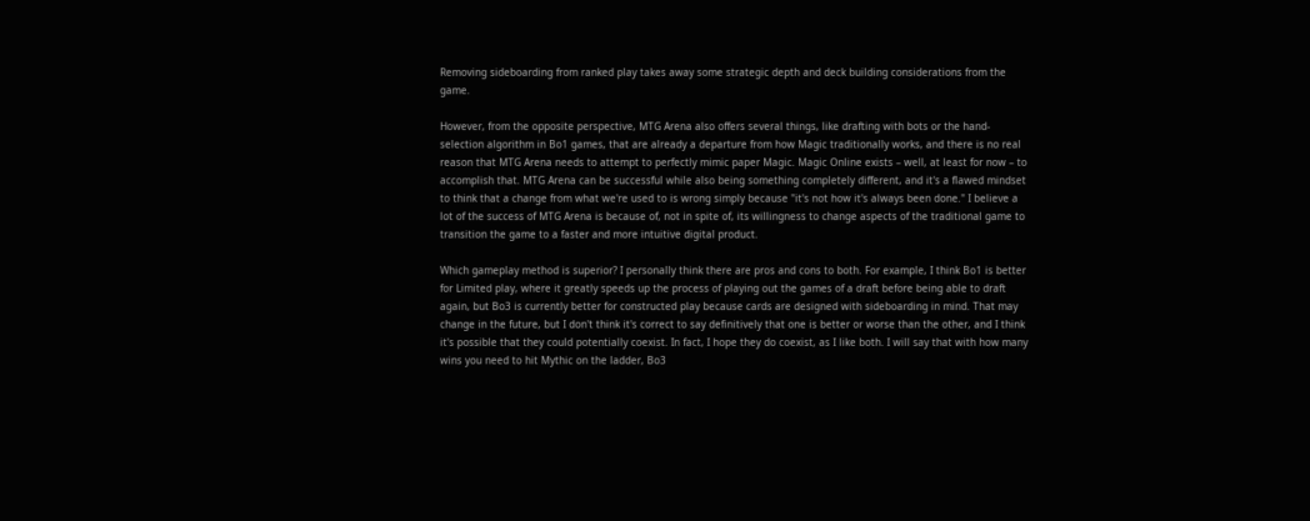Removing sideboarding from ranked play takes away some strategic depth and deck building considerations from the game.

However, from the opposite perspective, MTG Arena also offers several things, like drafting with bots or the hand-selection algorithm in Bo1 games, that are already a departure from how Magic traditionally works, and there is no real reason that MTG Arena needs to attempt to perfectly mimic paper Magic. Magic Online exists – well, at least for now – to accomplish that. MTG Arena can be successful while also being something completely different, and it's a flawed mindset to think that a change from what we're used to is wrong simply because "it's not how it's always been done." I believe a lot of the success of MTG Arena is because of, not in spite of, its willingness to change aspects of the traditional game to transition the game to a faster and more intuitive digital product.

Which gameplay method is superior? I personally think there are pros and cons to both. For example, I think Bo1 is better for Limited play, where it greatly speeds up the process of playing out the games of a draft before being able to draft again, but Bo3 is currently better for constructed play because cards are designed with sideboarding in mind. That may change in the future, but I don't think it's correct to say definitively that one is better or worse than the other, and I think it's possible that they could potentially coexist. In fact, I hope they do coexist, as I like both. I will say that with how many wins you need to hit Mythic on the ladder, Bo3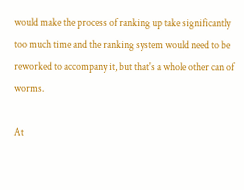would make the process of ranking up take significantly too much time and the ranking system would need to be reworked to accompany it, but that's a whole other can of worms.

At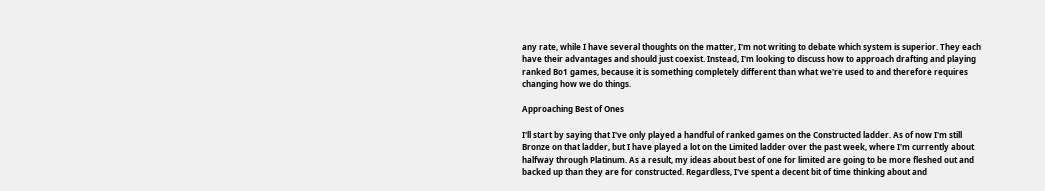any rate, while I have several thoughts on the matter, I'm not writing to debate which system is superior. They each have their advantages and should just coexist. Instead, I'm looking to discuss how to approach drafting and playing ranked Bo1 games, because it is something completely different than what we're used to and therefore requires changing how we do things.

Approaching Best of Ones

I'll start by saying that I've only played a handful of ranked games on the Constructed ladder. As of now I'm still Bronze on that ladder, but I have played a lot on the Limited ladder over the past week, where I'm currently about halfway through Platinum. As a result, my ideas about best of one for limited are going to be more fleshed out and backed up than they are for constructed. Regardless, I've spent a decent bit of time thinking about and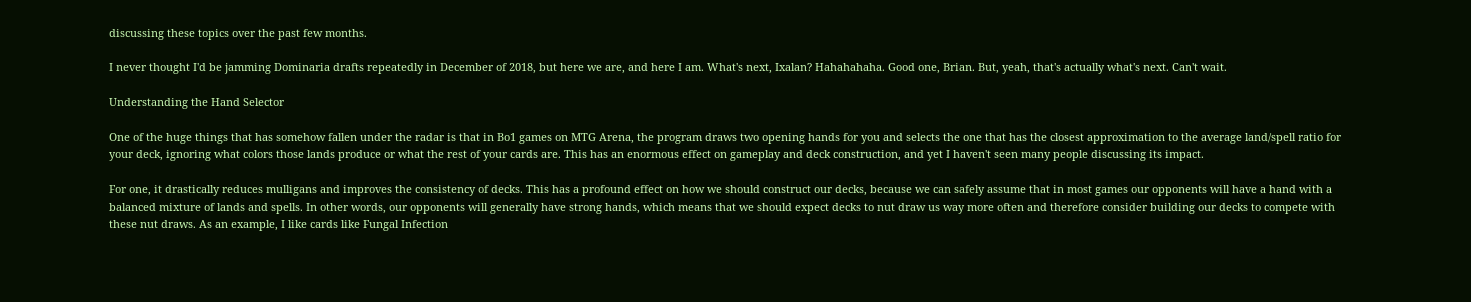discussing these topics over the past few months.

I never thought I'd be jamming Dominaria drafts repeatedly in December of 2018, but here we are, and here I am. What's next, Ixalan? Hahahahaha. Good one, Brian. But, yeah, that's actually what's next. Can't wait.

Understanding the Hand Selector

One of the huge things that has somehow fallen under the radar is that in Bo1 games on MTG Arena, the program draws two opening hands for you and selects the one that has the closest approximation to the average land/spell ratio for your deck, ignoring what colors those lands produce or what the rest of your cards are. This has an enormous effect on gameplay and deck construction, and yet I haven't seen many people discussing its impact.

For one, it drastically reduces mulligans and improves the consistency of decks. This has a profound effect on how we should construct our decks, because we can safely assume that in most games our opponents will have a hand with a balanced mixture of lands and spells. In other words, our opponents will generally have strong hands, which means that we should expect decks to nut draw us way more often and therefore consider building our decks to compete with these nut draws. As an example, I like cards like Fungal Infection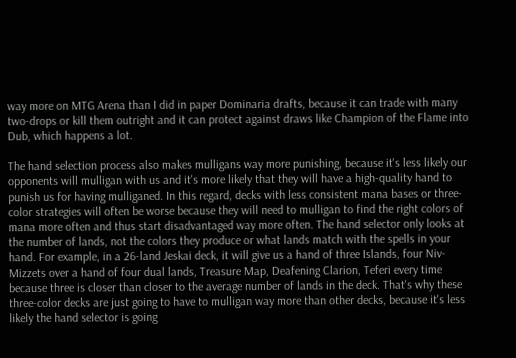way more on MTG Arena than I did in paper Dominaria drafts, because it can trade with many two-drops or kill them outright and it can protect against draws like Champion of the Flame into Dub, which happens a lot.

The hand selection process also makes mulligans way more punishing, because it's less likely our opponents will mulligan with us and it's more likely that they will have a high-quality hand to punish us for having mulliganed. In this regard, decks with less consistent mana bases or three-color strategies will often be worse because they will need to mulligan to find the right colors of mana more often and thus start disadvantaged way more often. The hand selector only looks at the number of lands, not the colors they produce or what lands match with the spells in your hand. For example, in a 26-land Jeskai deck, it will give us a hand of three Islands, four Niv-Mizzets over a hand of four dual lands, Treasure Map, Deafening Clarion, Teferi every time because three is closer than closer to the average number of lands in the deck. That's why these three-color decks are just going to have to mulligan way more than other decks, because it's less likely the hand selector is going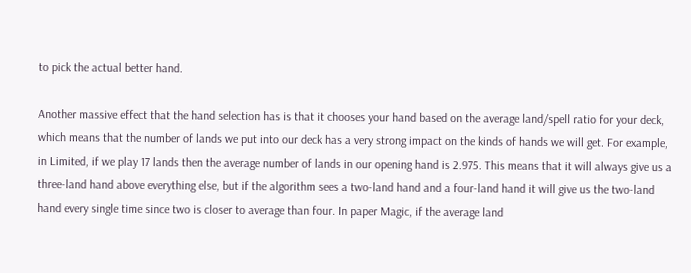to pick the actual better hand.

Another massive effect that the hand selection has is that it chooses your hand based on the average land/spell ratio for your deck, which means that the number of lands we put into our deck has a very strong impact on the kinds of hands we will get. For example, in Limited, if we play 17 lands then the average number of lands in our opening hand is 2.975. This means that it will always give us a three-land hand above everything else, but if the algorithm sees a two-land hand and a four-land hand it will give us the two-land hand every single time since two is closer to average than four. In paper Magic, if the average land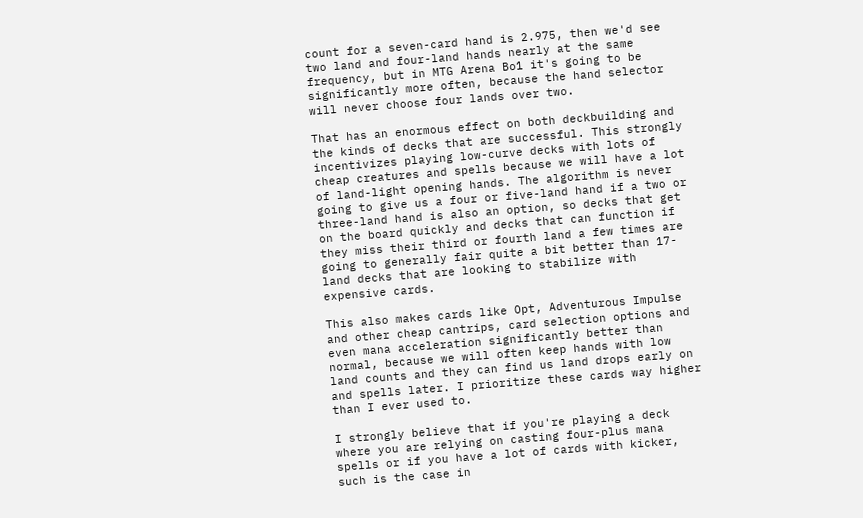count for a seven-card hand is 2.975, then we'd see two land and four-land hands nearly at the same frequency, but in MTG Arena Bo1 it's going to be significantly more often, because the hand selector will never choose four lands over two.

That has an enormous effect on both deckbuilding and the kinds of decks that are successful. This strongly incentivizes playing low-curve decks with lots of cheap creatures and spells because we will have a lot of land-light opening hands. The algorithm is never going to give us a four or five-land hand if a two or three-land hand is also an option, so decks that get on the board quickly and decks that can function if they miss their third or fourth land a few times are going to generally fair quite a bit better than 17-land decks that are looking to stabilize with expensive cards.

This also makes cards like Opt, Adventurous Impulse and other cheap cantrips, card selection options and even mana acceleration significantly better than normal, because we will often keep hands with low land counts and they can find us land drops early on and spells later. I prioritize these cards way higher than I ever used to.

I strongly believe that if you're playing a deck where you are relying on casting four-plus mana spells or if you have a lot of cards with kicker, such is the case in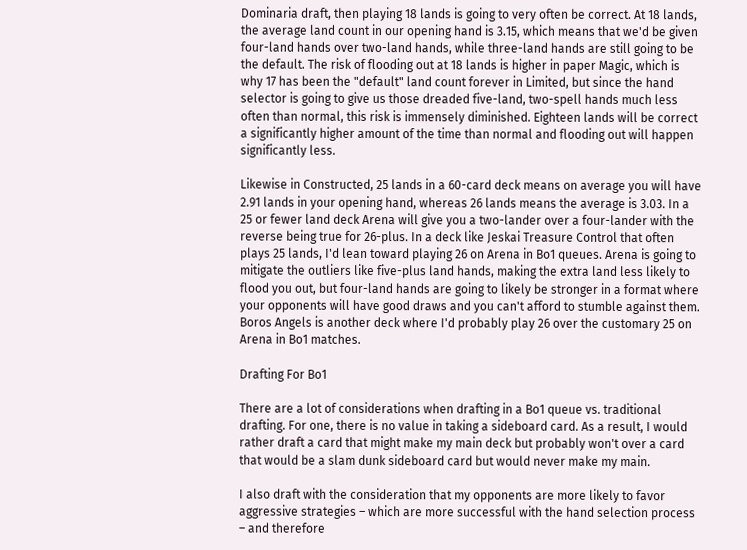Dominaria draft, then playing 18 lands is going to very often be correct. At 18 lands, the average land count in our opening hand is 3.15, which means that we'd be given four-land hands over two-land hands, while three-land hands are still going to be the default. The risk of flooding out at 18 lands is higher in paper Magic, which is why 17 has been the "default" land count forever in Limited, but since the hand selector is going to give us those dreaded five-land, two-spell hands much less often than normal, this risk is immensely diminished. Eighteen lands will be correct a significantly higher amount of the time than normal and flooding out will happen significantly less.

Likewise in Constructed, 25 lands in a 60-card deck means on average you will have 2.91 lands in your opening hand, whereas 26 lands means the average is 3.03. In a 25 or fewer land deck Arena will give you a two-lander over a four-lander with the reverse being true for 26-plus. In a deck like Jeskai Treasure Control that often plays 25 lands, I'd lean toward playing 26 on Arena in Bo1 queues. Arena is going to mitigate the outliers like five-plus land hands, making the extra land less likely to flood you out, but four-land hands are going to likely be stronger in a format where your opponents will have good draws and you can't afford to stumble against them. Boros Angels is another deck where I'd probably play 26 over the customary 25 on Arena in Bo1 matches.

Drafting For Bo1

There are a lot of considerations when drafting in a Bo1 queue vs. traditional drafting. For one, there is no value in taking a sideboard card. As a result, I would rather draft a card that might make my main deck but probably won't over a card that would be a slam dunk sideboard card but would never make my main.

I also draft with the consideration that my opponents are more likely to favor aggressive strategies – which are more successful with the hand selection process – and therefore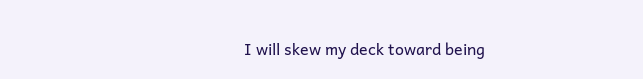I will skew my deck toward being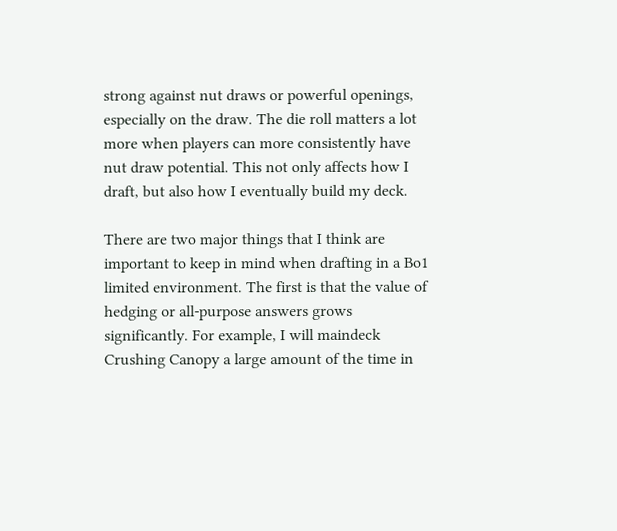strong against nut draws or powerful openings, especially on the draw. The die roll matters a lot more when players can more consistently have nut draw potential. This not only affects how I draft, but also how I eventually build my deck.

There are two major things that I think are important to keep in mind when drafting in a Bo1 limited environment. The first is that the value of hedging or all-purpose answers grows significantly. For example, I will maindeck Crushing Canopy a large amount of the time in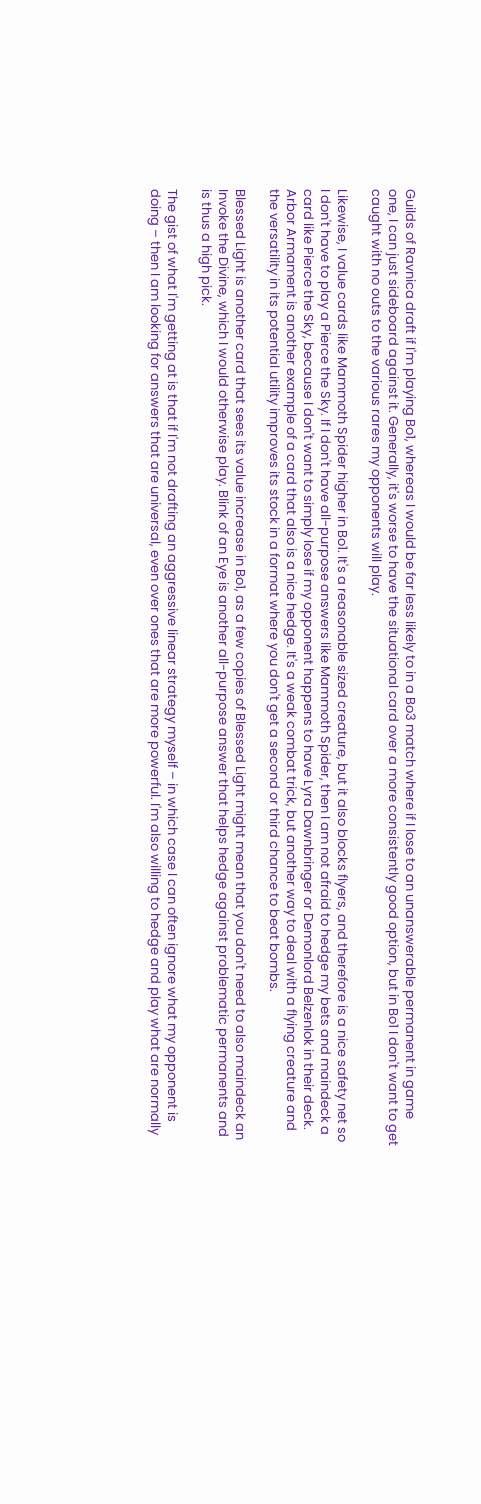Guilds of Ravnica draft if I'm playing Bo1, whereas I would be far less likely to in a Bo3 match where if I lose to an unanswerable permanent in game one, I can just sideboard against it. Generally, it's worse to have the situational card over a more consistently good option, but in Bo1 I don't want to get caught with no outs to the various rares my opponents will play.

Likewise, I value cards like Mammoth Spider higher in Bo1. It's a reasonable sized creature, but it also blocks flyers, and therefore is a nice safety net so I don't have to play a Pierce the Sky. If I don't have all-purpose answers like Mammoth Spider, then I am not afraid to hedge my bets and maindeck a card like Pierce the Sky, because I don't want to simply lose if my opponent happens to have Lyra Dawnbringer or Demonlord Belzenlok in their deck. Arbor Armament is another example of a card that also is a nice hedge. It's a weak combat trick, but another way to deal with a flying creature and the versatility in its potential utility improves its stock in a format where you don't get a second or third chance to beat bombs.

Blessed Light is another card that sees its value increase in Bo1, as a few copies of Blessed Light might mean that you don't need to also maindeck an Invoke the Divine, which I would otherwise play. Blink of an Eye is another all-purpose answer that helps hedge against problematic permanents and is thus a high pick.

The gist of what I'm getting at is that if I'm not drafting an aggressive linear strategy myself – in which case I can often ignore what my opponent is doing – then I am looking for answers that are universal, even over ones that are more powerful. I'm also willing to hedge and play what are normally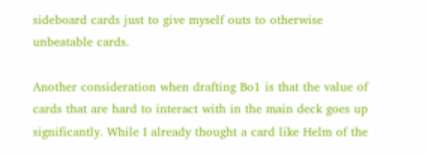sideboard cards just to give myself outs to otherwise unbeatable cards.

Another consideration when drafting Bo1 is that the value of cards that are hard to interact with in the main deck goes up significantly. While I already thought a card like Helm of the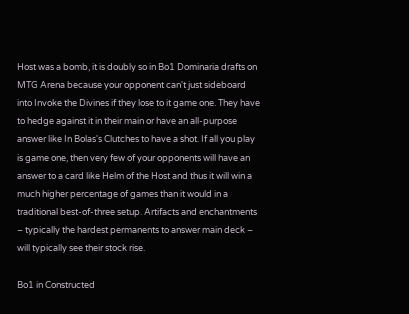Host was a bomb, it is doubly so in Bo1 Dominaria drafts on MTG Arena because your opponent can't just sideboard into Invoke the Divines if they lose to it game one. They have to hedge against it in their main or have an all-purpose answer like In Bolas's Clutches to have a shot. If all you play is game one, then very few of your opponents will have an answer to a card like Helm of the Host and thus it will win a much higher percentage of games than it would in a traditional best-of-three setup. Artifacts and enchantments – typically the hardest permanents to answer main deck – will typically see their stock rise.

Bo1 in Constructed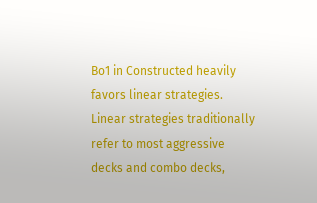Bo1 in Constructed heavily favors linear strategies. Linear strategies traditionally refer to most aggressive decks and combo decks,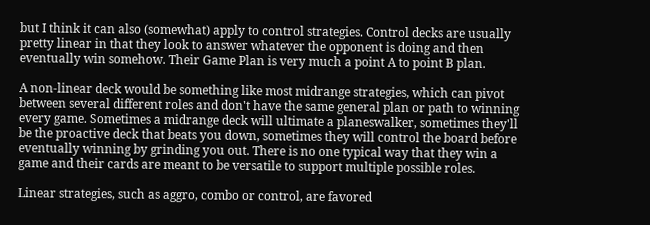but I think it can also (somewhat) apply to control strategies. Control decks are usually pretty linear in that they look to answer whatever the opponent is doing and then eventually win somehow. Their Game Plan is very much a point A to point B plan.

A non-linear deck would be something like most midrange strategies, which can pivot between several different roles and don't have the same general plan or path to winning every game. Sometimes a midrange deck will ultimate a planeswalker, sometimes they'll be the proactive deck that beats you down, sometimes they will control the board before eventually winning by grinding you out. There is no one typical way that they win a game and their cards are meant to be versatile to support multiple possible roles.

Linear strategies, such as aggro, combo or control, are favored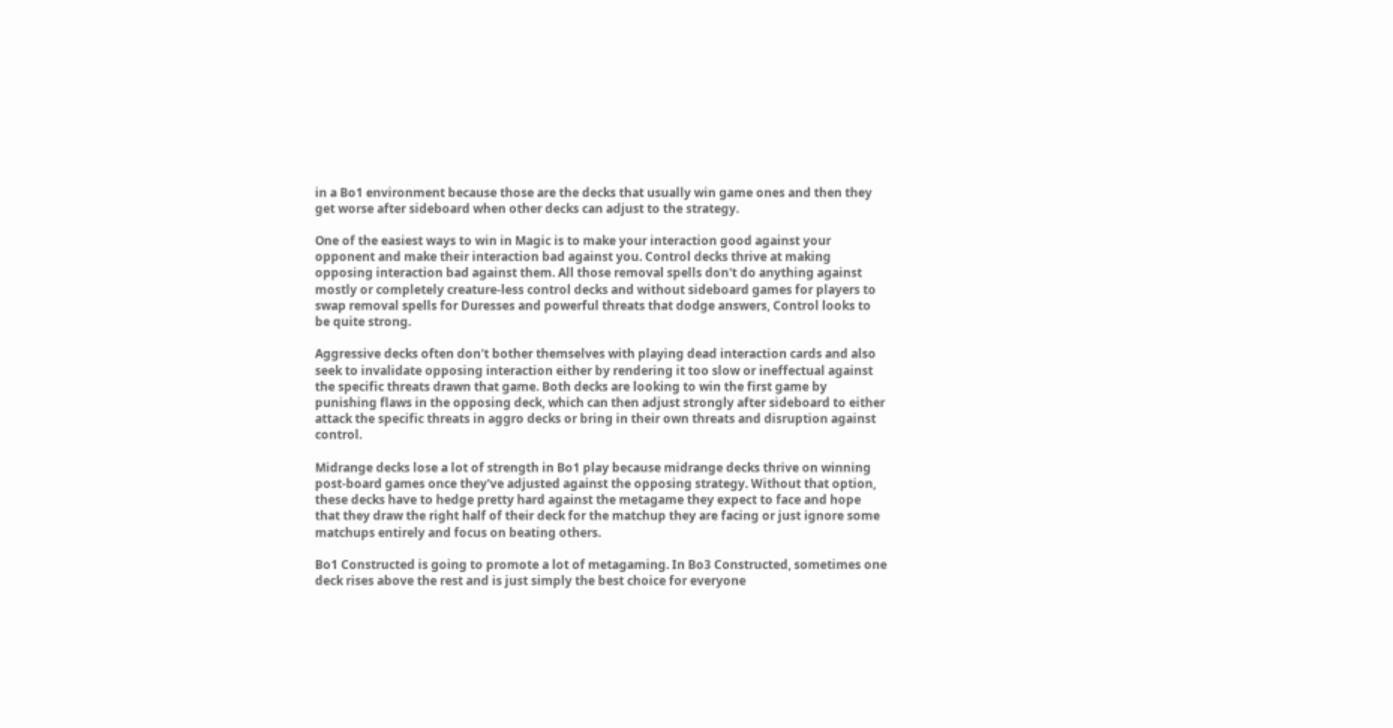in a Bo1 environment because those are the decks that usually win game ones and then they get worse after sideboard when other decks can adjust to the strategy.

One of the easiest ways to win in Magic is to make your interaction good against your opponent and make their interaction bad against you. Control decks thrive at making opposing interaction bad against them. All those removal spells don't do anything against mostly or completely creature-less control decks and without sideboard games for players to swap removal spells for Duresses and powerful threats that dodge answers, Control looks to be quite strong.

Aggressive decks often don't bother themselves with playing dead interaction cards and also seek to invalidate opposing interaction either by rendering it too slow or ineffectual against the specific threats drawn that game. Both decks are looking to win the first game by punishing flaws in the opposing deck, which can then adjust strongly after sideboard to either attack the specific threats in aggro decks or bring in their own threats and disruption against control.

Midrange decks lose a lot of strength in Bo1 play because midrange decks thrive on winning post-board games once they've adjusted against the opposing strategy. Without that option, these decks have to hedge pretty hard against the metagame they expect to face and hope that they draw the right half of their deck for the matchup they are facing or just ignore some matchups entirely and focus on beating others.

Bo1 Constructed is going to promote a lot of metagaming. In Bo3 Constructed, sometimes one deck rises above the rest and is just simply the best choice for everyone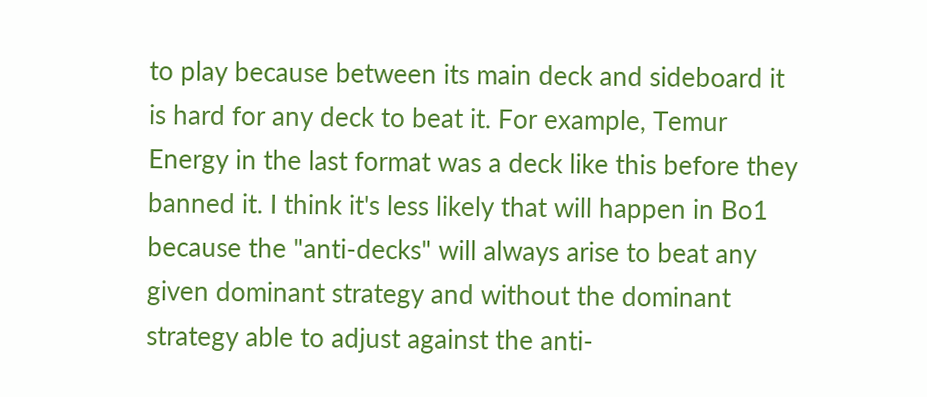to play because between its main deck and sideboard it is hard for any deck to beat it. For example, Temur Energy in the last format was a deck like this before they banned it. I think it's less likely that will happen in Bo1 because the "anti-decks" will always arise to beat any given dominant strategy and without the dominant strategy able to adjust against the anti-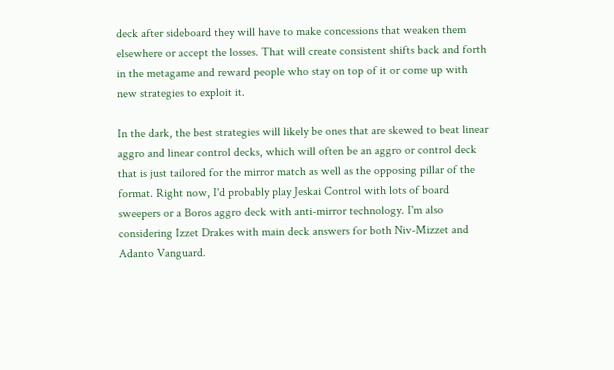deck after sideboard they will have to make concessions that weaken them elsewhere or accept the losses. That will create consistent shifts back and forth in the metagame and reward people who stay on top of it or come up with new strategies to exploit it.

In the dark, the best strategies will likely be ones that are skewed to beat linear aggro and linear control decks, which will often be an aggro or control deck that is just tailored for the mirror match as well as the opposing pillar of the format. Right now, I'd probably play Jeskai Control with lots of board sweepers or a Boros aggro deck with anti-mirror technology. I'm also considering Izzet Drakes with main deck answers for both Niv-Mizzet and Adanto Vanguard.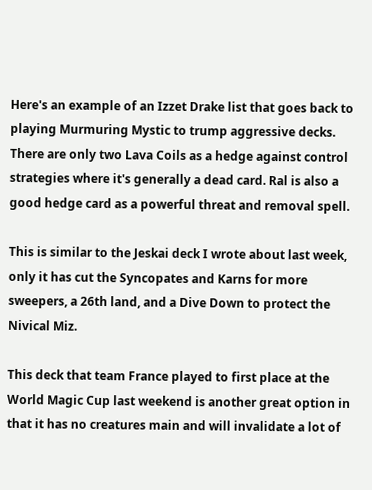Here's an example of an Izzet Drake list that goes back to playing Murmuring Mystic to trump aggressive decks. There are only two Lava Coils as a hedge against control strategies where it's generally a dead card. Ral is also a good hedge card as a powerful threat and removal spell.

This is similar to the Jeskai deck I wrote about last week, only it has cut the Syncopates and Karns for more sweepers, a 26th land, and a Dive Down to protect the Nivical Miz.

This deck that team France played to first place at the World Magic Cup last weekend is another great option in that it has no creatures main and will invalidate a lot of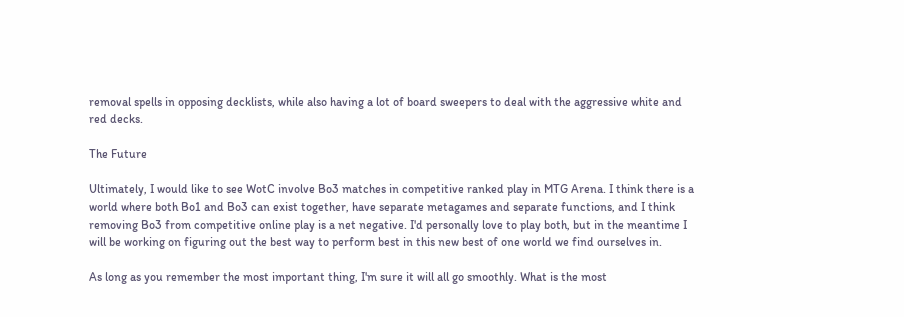removal spells in opposing decklists, while also having a lot of board sweepers to deal with the aggressive white and red decks.

The Future

Ultimately, I would like to see WotC involve Bo3 matches in competitive ranked play in MTG Arena. I think there is a world where both Bo1 and Bo3 can exist together, have separate metagames and separate functions, and I think removing Bo3 from competitive online play is a net negative. I'd personally love to play both, but in the meantime I will be working on figuring out the best way to perform best in this new best of one world we find ourselves in.

As long as you remember the most important thing, I'm sure it will all go smoothly. What is the most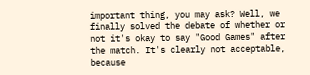important thing, you may ask? Well, we finally solved the debate of whether or not it's okay to say "Good Games" after the match. It's clearly not acceptable, because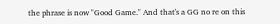the phrase is now "Good Game." And that's a GG no re on this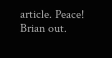article. Peace! Brian out.